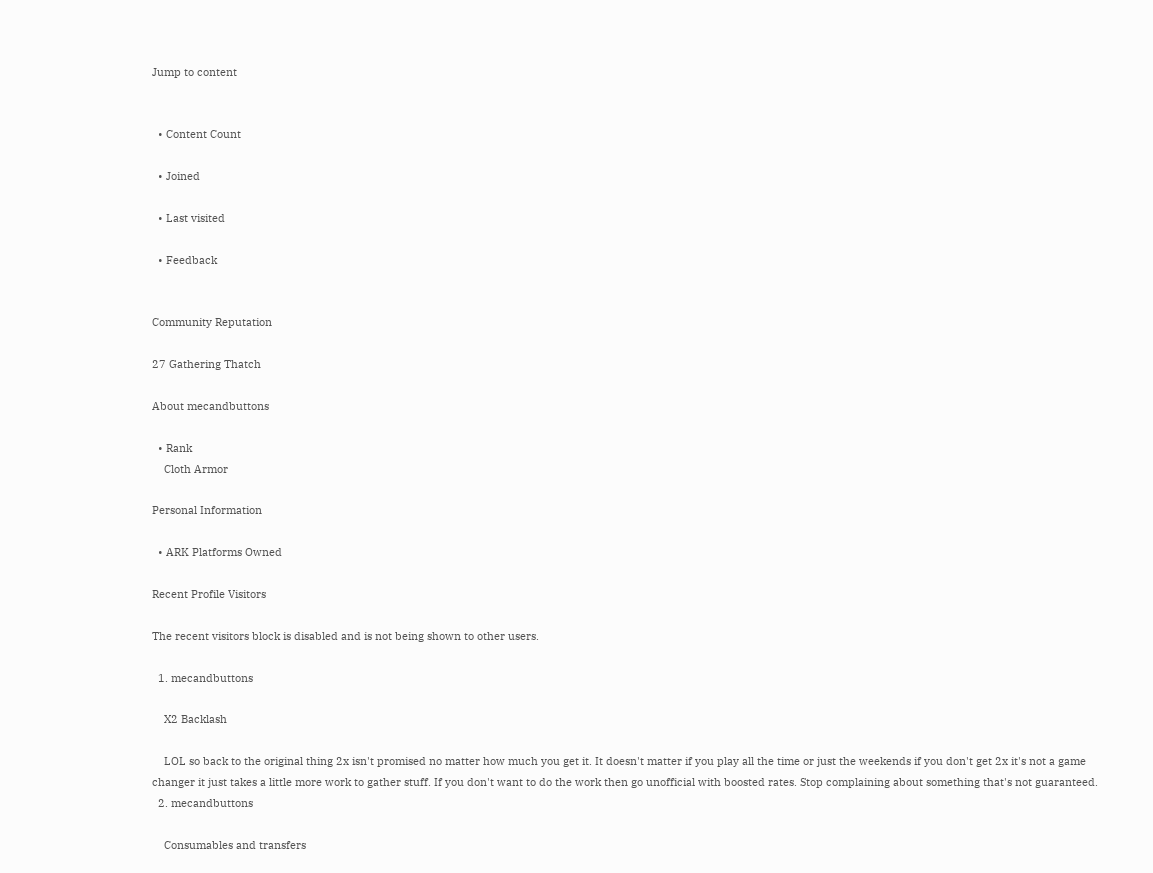Jump to content


  • Content Count

  • Joined

  • Last visited

  • Feedback


Community Reputation

27 Gathering Thatch

About mecandbuttons

  • Rank
    Cloth Armor

Personal Information

  • ARK Platforms Owned

Recent Profile Visitors

The recent visitors block is disabled and is not being shown to other users.

  1. mecandbuttons

    X2 Backlash

    LOL so back to the original thing 2x isn't promised no matter how much you get it. It doesn't matter if you play all the time or just the weekends if you don't get 2x it's not a game changer it just takes a little more work to gather stuff. If you don't want to do the work then go unofficial with boosted rates. Stop complaining about something that's not guaranteed.
  2. mecandbuttons

    Consumables and transfers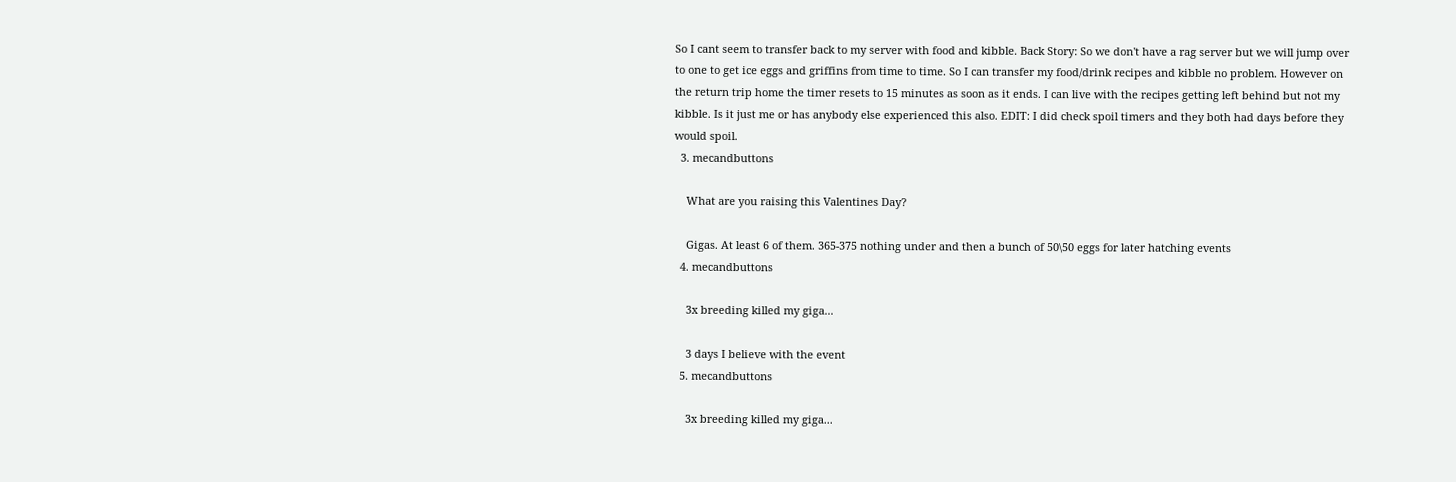So I cant seem to transfer back to my server with food and kibble. Back Story: So we don't have a rag server but we will jump over to one to get ice eggs and griffins from time to time. So I can transfer my food/drink recipes and kibble no problem. However on the return trip home the timer resets to 15 minutes as soon as it ends. I can live with the recipes getting left behind but not my kibble. Is it just me or has anybody else experienced this also. EDIT: I did check spoil timers and they both had days before they would spoil.
  3. mecandbuttons

    What are you raising this Valentines Day?

    Gigas. At least 6 of them. 365-375 nothing under and then a bunch of 50\50 eggs for later hatching events
  4. mecandbuttons

    3x breeding killed my giga...

    3 days I believe with the event
  5. mecandbuttons

    3x breeding killed my giga...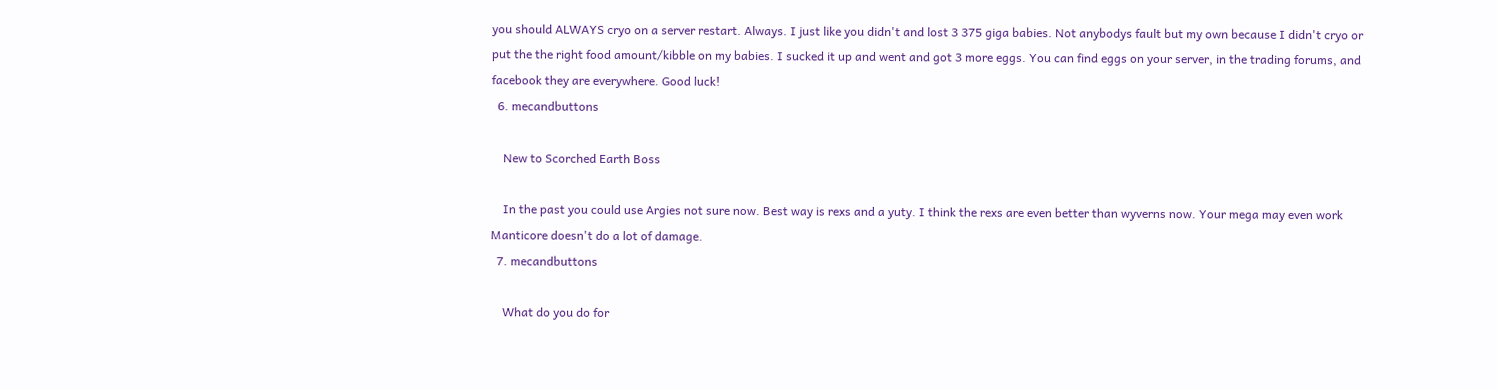you should ALWAYS cryo on a server restart. Always. I just like you didn't and lost 3 375 giga babies. Not anybodys fault but my own because I didn't cryo or put the the right food amount/kibble on my babies. I sucked it up and went and got 3 more eggs. You can find eggs on your server, in the trading forums, and facebook they are everywhere. Good luck!
  6. mecandbuttons

    New to Scorched Earth Boss

    In the past you could use Argies not sure now. Best way is rexs and a yuty. I think the rexs are even better than wyverns now. Your mega may even work Manticore doesn't do a lot of damage.
  7. mecandbuttons

    What do you do for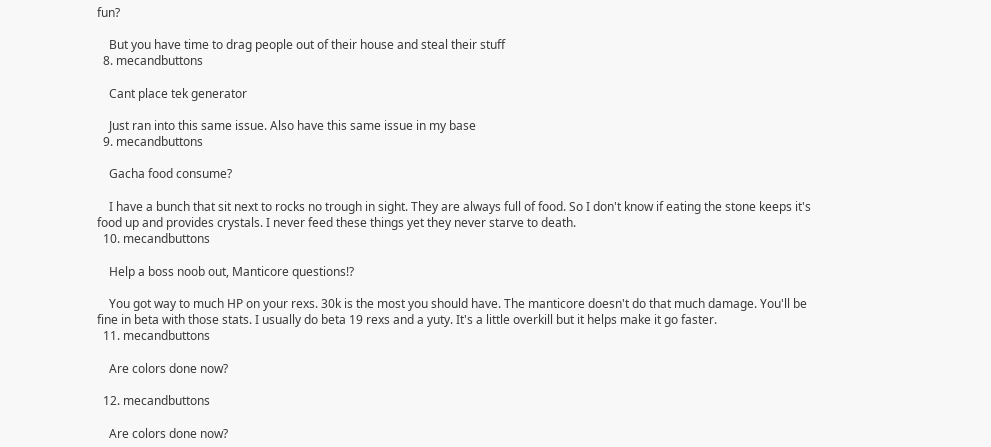fun?

    But you have time to drag people out of their house and steal their stuff
  8. mecandbuttons

    Cant place tek generator

    Just ran into this same issue. Also have this same issue in my base
  9. mecandbuttons

    Gacha food consume?

    I have a bunch that sit next to rocks no trough in sight. They are always full of food. So I don't know if eating the stone keeps it's food up and provides crystals. I never feed these things yet they never starve to death.
  10. mecandbuttons

    Help a boss noob out, Manticore questions!?

    You got way to much HP on your rexs. 30k is the most you should have. The manticore doesn't do that much damage. You'll be fine in beta with those stats. I usually do beta 19 rexs and a yuty. It's a little overkill but it helps make it go faster.
  11. mecandbuttons

    Are colors done now?

  12. mecandbuttons

    Are colors done now?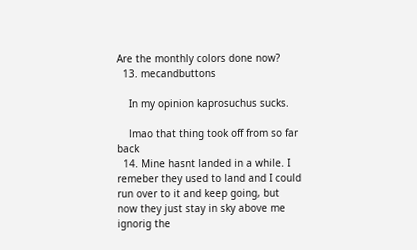Are the monthly colors done now?
  13. mecandbuttons

    In my opinion kaprosuchus sucks.

    lmao that thing took off from so far back
  14. Mine hasnt landed in a while. I remeber they used to land and I could run over to it and keep going, but now they just stay in sky above me ignorig the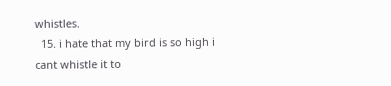whistles.
  15. i hate that my bird is so high i cant whistle it to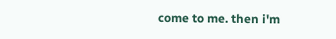come to me. then i'm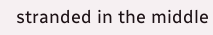stranded in the middle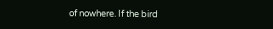of nowhere. If the bird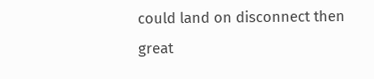could land on disconnect then great